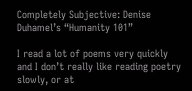Completely Subjective: Denise Duhamel’s “Humanity 101”

I read a lot of poems very quickly and I don’t really like reading poetry slowly, or at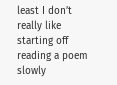least I don’t really like starting off reading a poem slowly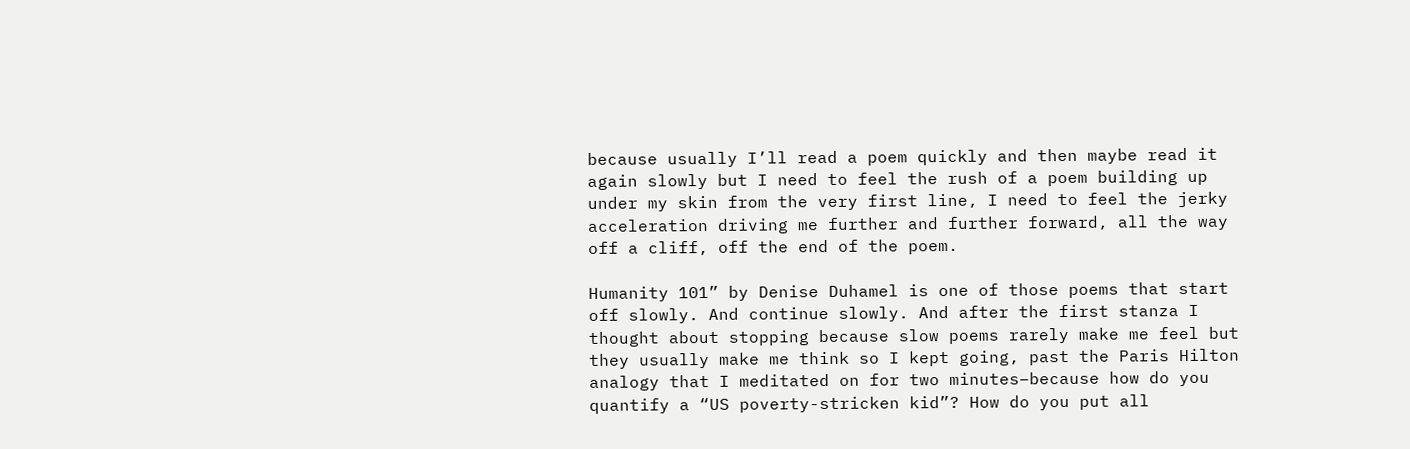because usually I’ll read a poem quickly and then maybe read it again slowly but I need to feel the rush of a poem building up under my skin from the very first line, I need to feel the jerky acceleration driving me further and further forward, all the way off a cliff, off the end of the poem.

Humanity 101” by Denise Duhamel is one of those poems that start off slowly. And continue slowly. And after the first stanza I thought about stopping because slow poems rarely make me feel but they usually make me think so I kept going, past the Paris Hilton analogy that I meditated on for two minutes–because how do you quantify a “US poverty-stricken kid”? How do you put all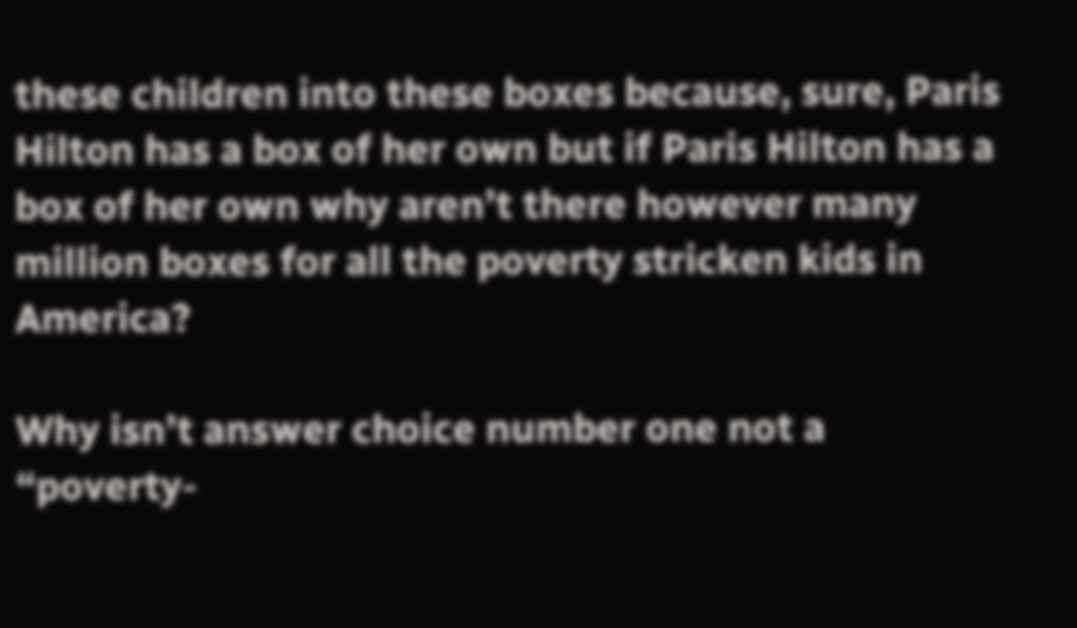these children into these boxes because, sure, Paris Hilton has a box of her own but if Paris Hilton has a box of her own why aren’t there however many million boxes for all the poverty stricken kids in America?

Why isn’t answer choice number one not a “poverty-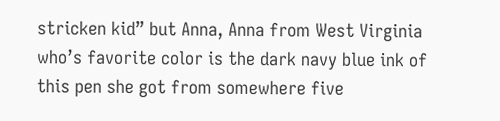stricken kid” but Anna, Anna from West Virginia who’s favorite color is the dark navy blue ink of this pen she got from somewhere five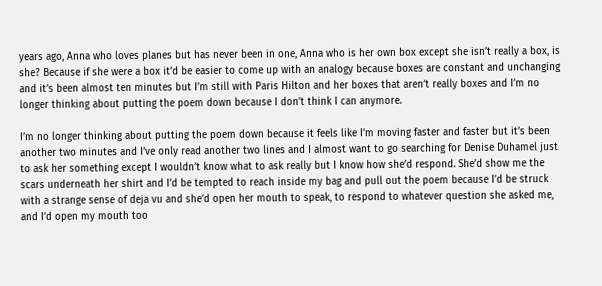years ago, Anna who loves planes but has never been in one, Anna who is her own box except she isn’t really a box, is she? Because if she were a box it’d be easier to come up with an analogy because boxes are constant and unchanging and it’s been almost ten minutes but I’m still with Paris Hilton and her boxes that aren’t really boxes and I’m no longer thinking about putting the poem down because I don’t think I can anymore.

I’m no longer thinking about putting the poem down because it feels like I’m moving faster and faster but it’s been another two minutes and I’ve only read another two lines and I almost want to go searching for Denise Duhamel just to ask her something except I wouldn’t know what to ask really but I know how she’d respond. She’d show me the scars underneath her shirt and I’d be tempted to reach inside my bag and pull out the poem because I’d be struck with a strange sense of deja vu and she’d open her mouth to speak, to respond to whatever question she asked me, and I’d open my mouth too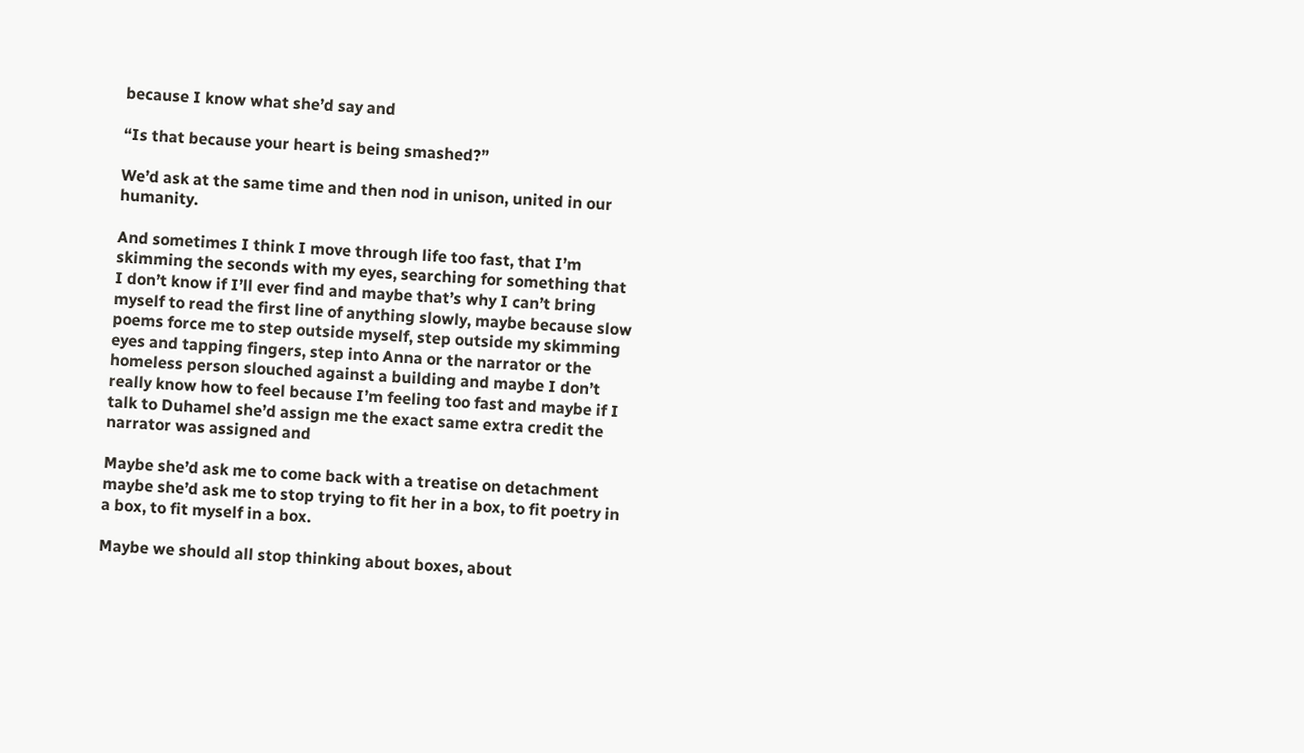because I know what she’d say and

“Is that because your heart is being smashed?”

We’d ask at the same time and then nod in unison, united in our humanity.

And sometimes I think I move through life too fast, that I’m skimming the seconds with my eyes, searching for something that I don’t know if I’ll ever find and maybe that’s why I can’t bring myself to read the first line of anything slowly, maybe because slow poems force me to step outside myself, step outside my skimming eyes and tapping fingers, step into Anna or the narrator or the homeless person slouched against a building and maybe I don’t really know how to feel because I’m feeling too fast and maybe if I talk to Duhamel she’d assign me the exact same extra credit the narrator was assigned and

Maybe she’d ask me to come back with a treatise on detachment maybe she’d ask me to stop trying to fit her in a box, to fit poetry in a box, to fit myself in a box.

Maybe we should all stop thinking about boxes, about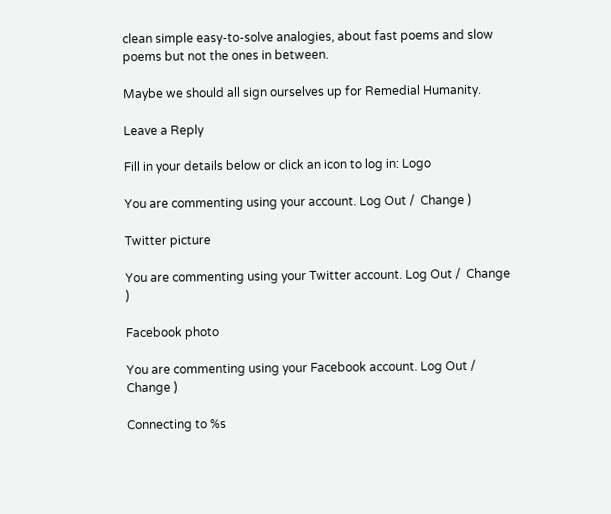clean simple easy-to-solve analogies, about fast poems and slow poems but not the ones in between.

Maybe we should all sign ourselves up for Remedial Humanity.

Leave a Reply

Fill in your details below or click an icon to log in: Logo

You are commenting using your account. Log Out /  Change )

Twitter picture

You are commenting using your Twitter account. Log Out /  Change )

Facebook photo

You are commenting using your Facebook account. Log Out /  Change )

Connecting to %s